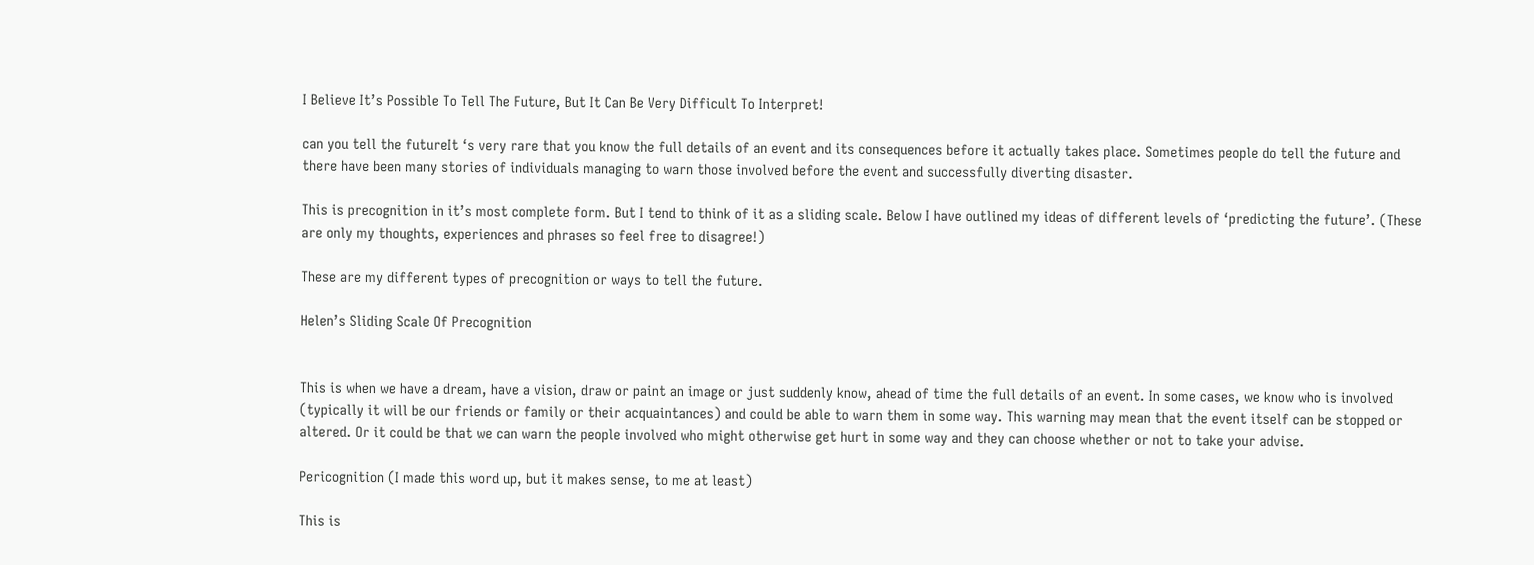I Believe It’s Possible To Tell The Future, But It Can Be Very Difficult To Interpret!

can you tell the futureIt ‘s very rare that you know the full details of an event and its consequences before it actually takes place. Sometimes people do tell the future and there have been many stories of individuals managing to warn those involved before the event and successfully diverting disaster.

This is precognition in it’s most complete form. But I tend to think of it as a sliding scale. Below I have outlined my ideas of different levels of ‘predicting the future’. (These are only my thoughts, experiences and phrases so feel free to disagree!)

These are my different types of precognition or ways to tell the future.

Helen’s Sliding Scale Of Precognition


This is when we have a dream, have a vision, draw or paint an image or just suddenly know, ahead of time the full details of an event. In some cases, we know who is involved (typically it will be our friends or family or their acquaintances) and could be able to warn them in some way. This warning may mean that the event itself can be stopped or altered. Or it could be that we can warn the people involved who might otherwise get hurt in some way and they can choose whether or not to take your advise.

Pericognition (I made this word up, but it makes sense, to me at least)

This is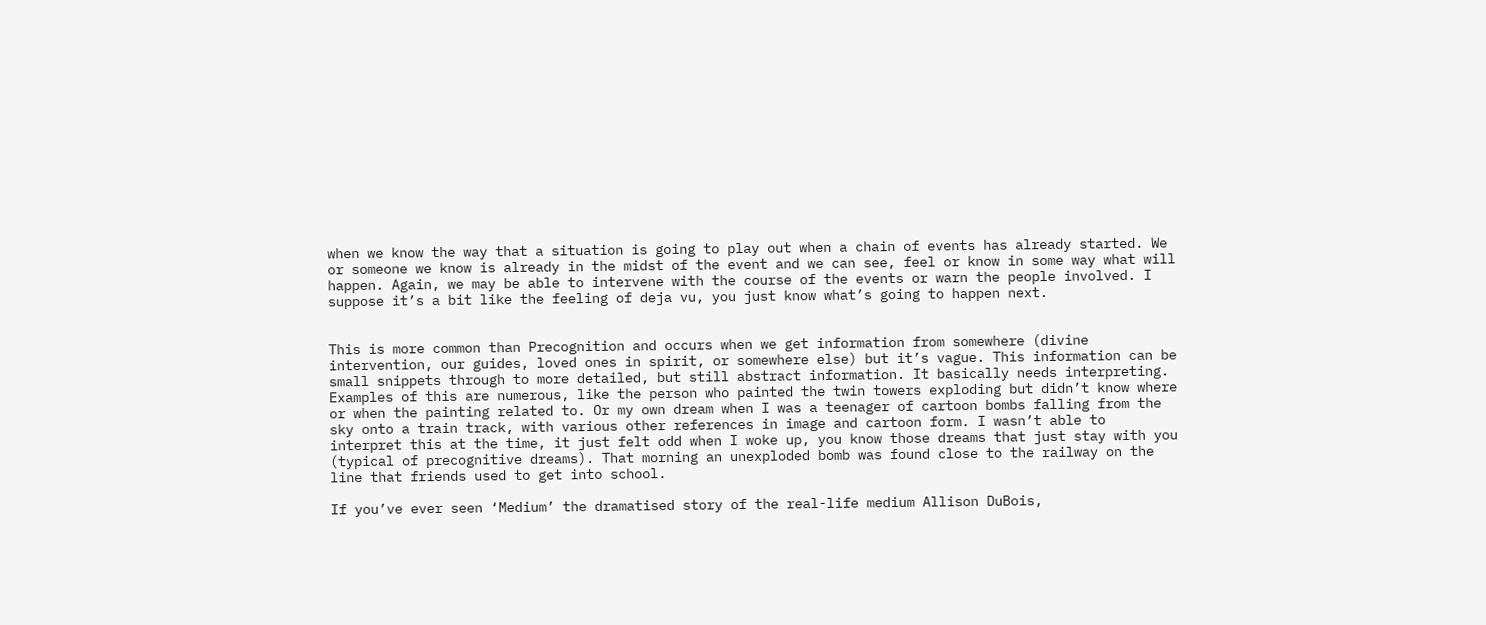when we know the way that a situation is going to play out when a chain of events has already started. We or someone we know is already in the midst of the event and we can see, feel or know in some way what will happen. Again, we may be able to intervene with the course of the events or warn the people involved. I suppose it’s a bit like the feeling of deja vu, you just know what’s going to happen next.


This is more common than Precognition and occurs when we get information from somewhere (divine intervention, our guides, loved ones in spirit, or somewhere else) but it’s vague. This information can be small snippets through to more detailed, but still abstract information. It basically needs interpreting. Examples of this are numerous, like the person who painted the twin towers exploding but didn’t know where or when the painting related to. Or my own dream when I was a teenager of cartoon bombs falling from the sky onto a train track, with various other references in image and cartoon form. I wasn’t able to interpret this at the time, it just felt odd when I woke up, you know those dreams that just stay with you (typical of precognitive dreams). That morning an unexploded bomb was found close to the railway on the line that friends used to get into school.

If you’ve ever seen ‘Medium’ the dramatised story of the real-life medium Allison DuBois,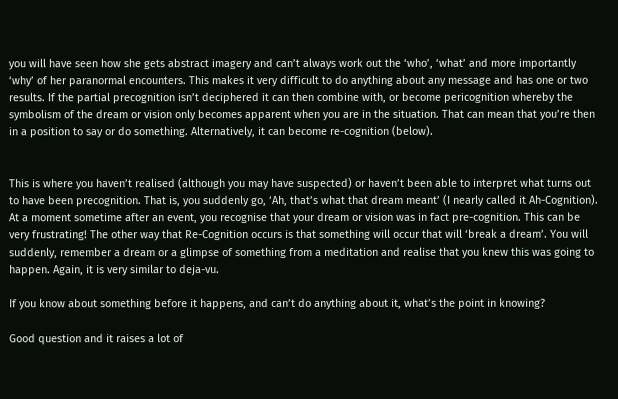you will have seen how she gets abstract imagery and can’t always work out the ‘who’, ‘what’ and more importantly ‘why’ of her paranormal encounters. This makes it very difficult to do anything about any message and has one or two results. If the partial precognition isn’t deciphered it can then combine with, or become pericognition whereby the symbolism of the dream or vision only becomes apparent when you are in the situation. That can mean that you’re then in a position to say or do something. Alternatively, it can become re-cognition (below).


This is where you haven’t realised (although you may have suspected) or haven’t been able to interpret what turns out to have been precognition. That is, you suddenly go, ‘Ah, that’s what that dream meant’ (I nearly called it Ah-Cognition). At a moment sometime after an event, you recognise that your dream or vision was in fact pre-cognition. This can be very frustrating! The other way that Re-Cognition occurs is that something will occur that will ‘break a dream’. You will suddenly, remember a dream or a glimpse of something from a meditation and realise that you knew this was going to happen. Again, it is very similar to deja-vu.

If you know about something before it happens, and can’t do anything about it, what’s the point in knowing?

Good question and it raises a lot of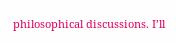philosophical discussions. I’ll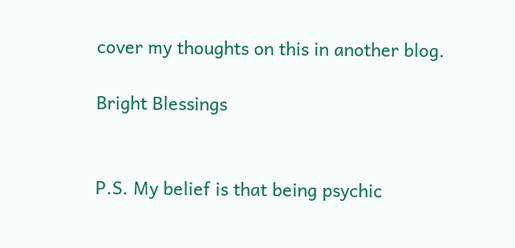cover my thoughts on this in another blog.

Bright Blessings


P.S. My belief is that being psychic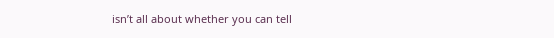isn’t all about whether you can tell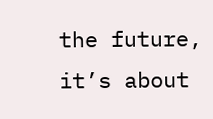the future, it’s about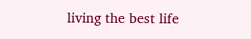living the best life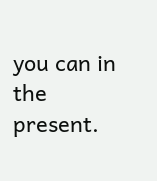you can in the present.